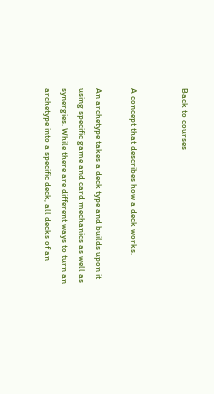Back to courses


A concept that describes how a deck works.

An archetype takes a deck type and builds upon it using specific game and card mechanics as well as synergies. While there are different ways to turn an archetype into a specific deck, all decks of an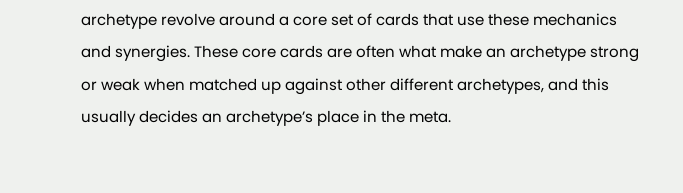archetype revolve around a core set of cards that use these mechanics and synergies. These core cards are often what make an archetype strong or weak when matched up against other different archetypes, and this usually decides an archetype’s place in the meta.